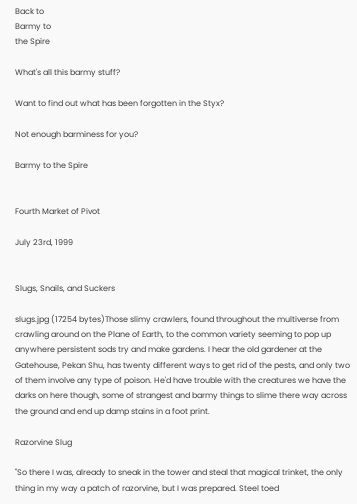Back to
Barmy to
the Spire

What's all this barmy stuff?

Want to find out what has been forgotten in the Styx?

Not enough barminess for you?

Barmy to the Spire


Fourth Market of Pivot

July 23rd, 1999


Slugs, Snails, and Suckers

slugs.jpg (17254 bytes)Those slimy crawlers, found throughout the multiverse from crawling around on the Plane of Earth, to the common variety seeming to pop up anywhere persistent sods try and make gardens. I hear the old gardener at the Gatehouse, Pekan Shu, has twenty different ways to get rid of the pests, and only two of them involve any type of poison. He'd have trouble with the creatures we have the darks on here though, some of strangest and barmy things to slime there way across the ground and end up damp stains in a foot print.

Razorvine Slug

"So there I was, already to sneak in the tower and steal that magical trinket, the only thing in my way a patch of razorvine, but I was prepared. Steel toed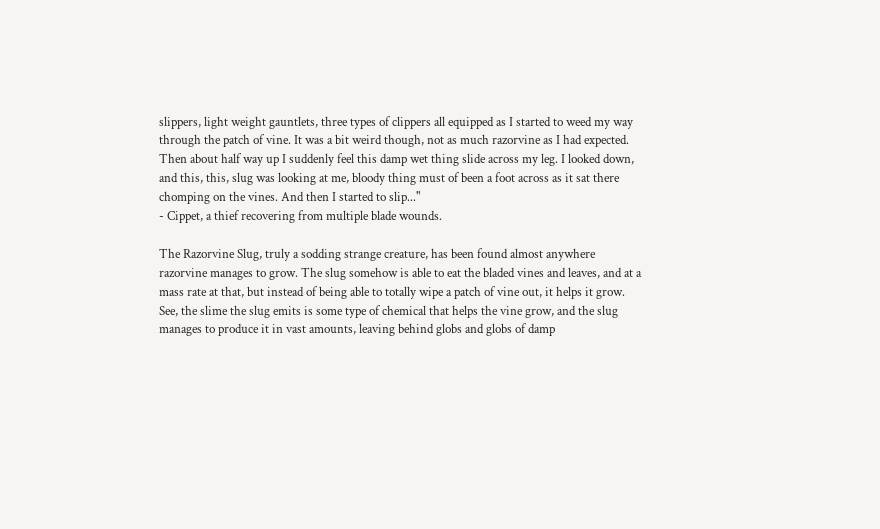slippers, light weight gauntlets, three types of clippers all equipped as I started to weed my way through the patch of vine. It was a bit weird though, not as much razorvine as I had expected. Then about half way up I suddenly feel this damp wet thing slide across my leg. I looked down, and this, this, slug was looking at me, bloody thing must of been a foot across as it sat there chomping on the vines. And then I started to slip..."
- Cippet, a thief recovering from multiple blade wounds.

The Razorvine Slug, truly a sodding strange creature, has been found almost anywhere razorvine manages to grow. The slug somehow is able to eat the bladed vines and leaves, and at a mass rate at that, but instead of being able to totally wipe a patch of vine out, it helps it grow. See, the slime the slug emits is some type of chemical that helps the vine grow, and the slug manages to produce it in vast amounts, leaving behind globs and globs of damp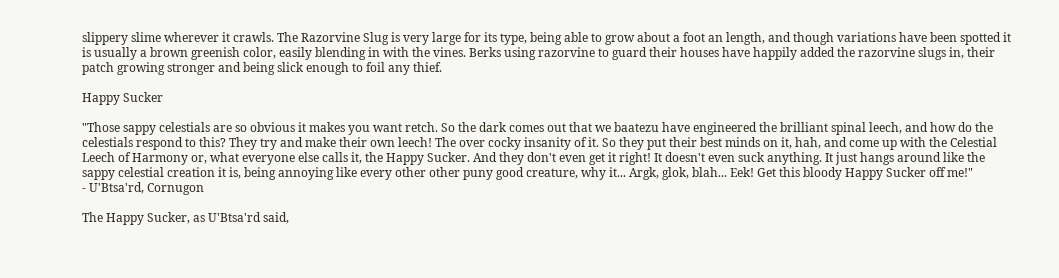slippery slime wherever it crawls. The Razorvine Slug is very large for its type, being able to grow about a foot an length, and though variations have been spotted it is usually a brown greenish color, easily blending in with the vines. Berks using razorvine to guard their houses have happily added the razorvine slugs in, their patch growing stronger and being slick enough to foil any thief.

Happy Sucker

"Those sappy celestials are so obvious it makes you want retch. So the dark comes out that we baatezu have engineered the brilliant spinal leech, and how do the celestials respond to this? They try and make their own leech! The over cocky insanity of it. So they put their best minds on it, hah, and come up with the Celestial Leech of Harmony or, what everyone else calls it, the Happy Sucker. And they don't even get it right! It doesn't even suck anything. It just hangs around like the sappy celestial creation it is, being annoying like every other other puny good creature, why it... Argk, glok, blah... Eek! Get this bloody Happy Sucker off me!"
- U'Btsa'rd, Cornugon

The Happy Sucker, as U'Btsa'rd said,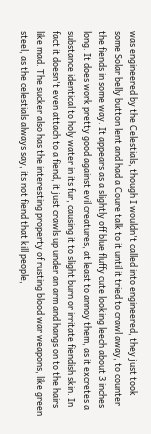was engineered by the Celestials, though I wouldn't called into engineered, they just took some Solar belly button lent and had a Coure talk to it until it tried to crawl away, to counter the fiends in some way. It appears as a slightly off blue fluffy cute looking leech about 3 inches long. It does work pretty good against evil creatures, at least to annoy them, as it excretes a substance identical to holy water in its fur, causing it to slight burn or irritate fiendish skin. In fact it doesn't even attach to a fiend, it just crawls up under an arm and hangs on to the hairs like mad. The sucker also has the interesting property of rusting blood war weapons, like green steel, as the celestials always say, its not fiend that kill people,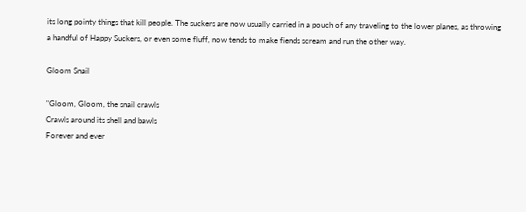its long pointy things that kill people. The suckers are now usually carried in a pouch of any traveling to the lower planes, as throwing a handful of Happy Suckers, or even some fluff, now tends to make fiends scream and run the other way.

Gloom Snail

"Gloom, Gloom, the snail crawls
Crawls around its shell and bawls
Forever and ever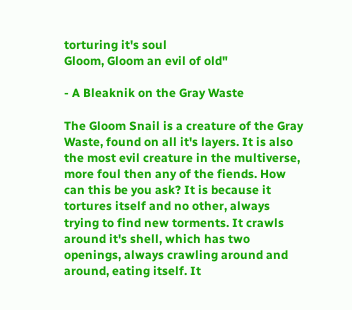torturing it's soul
Gloom, Gloom an evil of old"

- A Bleaknik on the Gray Waste

The Gloom Snail is a creature of the Gray Waste, found on all it's layers. It is also the most evil creature in the multiverse, more foul then any of the fiends. How can this be you ask? It is because it tortures itself and no other, always trying to find new torments. It crawls around it's shell, which has two openings, always crawling around and around, eating itself. It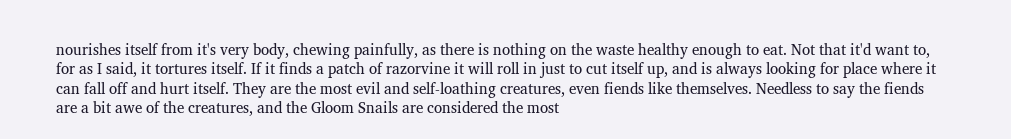nourishes itself from it's very body, chewing painfully, as there is nothing on the waste healthy enough to eat. Not that it'd want to, for as I said, it tortures itself. If it finds a patch of razorvine it will roll in just to cut itself up, and is always looking for place where it can fall off and hurt itself. They are the most evil and self-loathing creatures, even fiends like themselves. Needless to say the fiends are a bit awe of the creatures, and the Gloom Snails are considered the most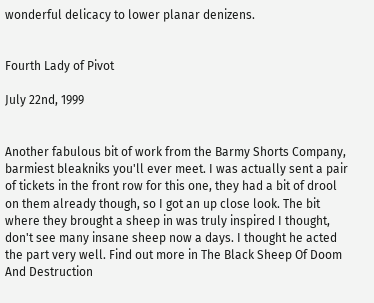wonderful delicacy to lower planar denizens.


Fourth Lady of Pivot

July 22nd, 1999


Another fabulous bit of work from the Barmy Shorts Company, barmiest bleakniks you'll ever meet. I was actually sent a pair of tickets in the front row for this one, they had a bit of drool on them already though, so I got an up close look. The bit where they brought a sheep in was truly inspired I thought, don't see many insane sheep now a days. I thought he acted the part very well. Find out more in The Black Sheep Of Doom And Destruction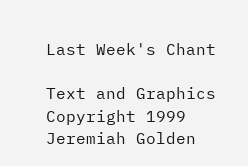Last Week's Chant

Text and Graphics Copyright 1999 Jeremiah Golden